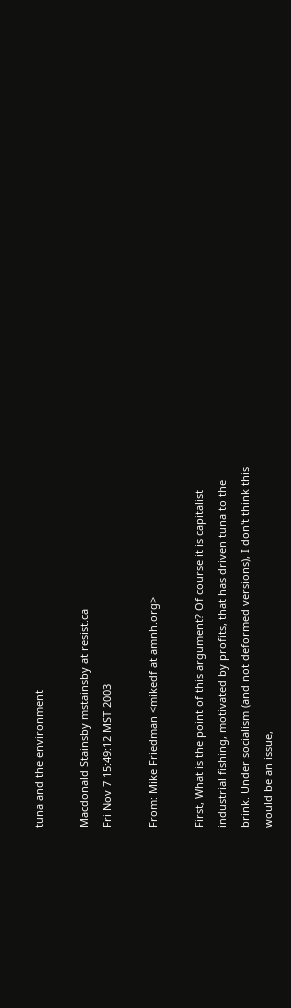tuna and the environment

Macdonald Stainsby mstainsby at resist.ca
Fri Nov 7 15:49:12 MST 2003

From: Mike Friedman <mikedf at amnh.org>

First, What is the point of this argument? Of course it is capitalist
industrial fishing, motivated by profits, that has driven tuna to the
brink. Under socialism (and not deformed versions), I don't think this
would be an issue,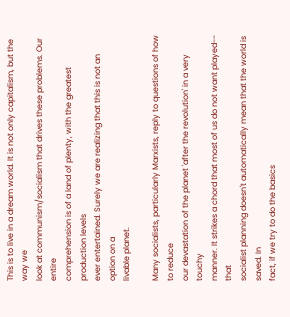This is to live in a dream world. It is not only capitalism, but the way we
look at communism/socialism that drives these problems. Our entire
comprehension is of a land of plenty, with the greatest production levels
ever entertained. Surely we are realizing that this is not an option on a
livable planet.

Many socialists, particularly Marxists, reply to questions of how to reduce
our devastation of the planet 'after the revolution' in a very touchy
manner. It strikes a chord that most of us do not want played-- that
socialist planning doesn't automatically mean that the world is saved. In
fact, if we try to do the basics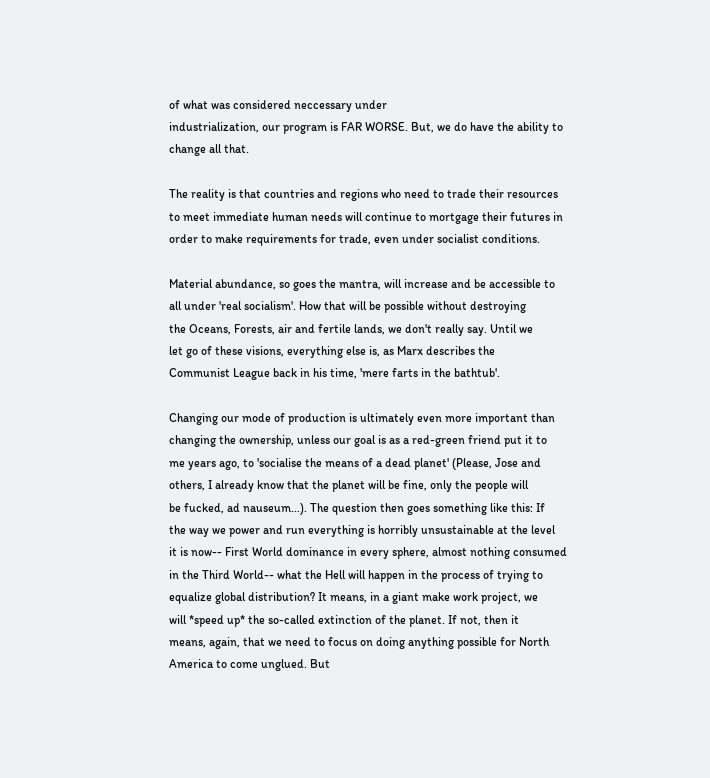of what was considered neccessary under
industrialization, our program is FAR WORSE. But, we do have the ability to
change all that.

The reality is that countries and regions who need to trade their resources
to meet immediate human needs will continue to mortgage their futures in
order to make requirements for trade, even under socialist conditions.

Material abundance, so goes the mantra, will increase and be accessible to
all under 'real socialism'. How that will be possible without destroying
the Oceans, Forests, air and fertile lands, we don't really say. Until we
let go of these visions, everything else is, as Marx describes the
Communist League back in his time, 'mere farts in the bathtub'.

Changing our mode of production is ultimately even more important than
changing the ownership, unless our goal is as a red-green friend put it to
me years ago, to 'socialise the means of a dead planet' (Please, Jose and
others, I already know that the planet will be fine, only the people will
be fucked, ad nauseum...). The question then goes something like this: If
the way we power and run everything is horribly unsustainable at the level
it is now-- First World dominance in every sphere, almost nothing consumed
in the Third World-- what the Hell will happen in the process of trying to
equalize global distribution? It means, in a giant make work project, we
will *speed up* the so-called extinction of the planet. If not, then it
means, again, that we need to focus on doing anything possible for North
America to come unglued. But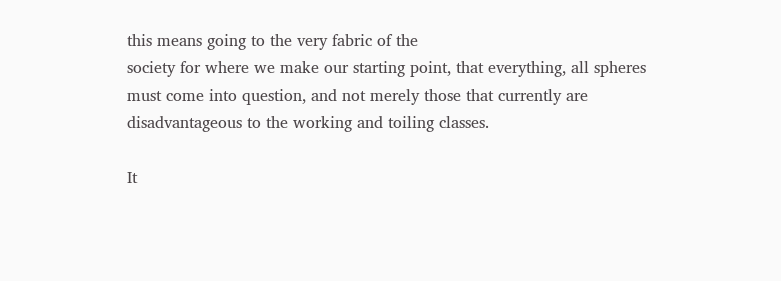this means going to the very fabric of the
society for where we make our starting point, that everything, all spheres
must come into question, and not merely those that currently are
disadvantageous to the working and toiling classes.

It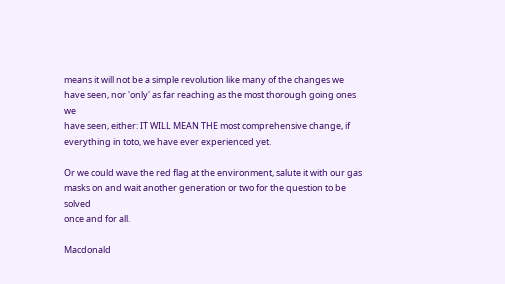means it will not be a simple revolution like many of the changes we
have seen, nor 'only' as far reaching as the most thorough going ones we
have seen, either: IT WILL MEAN THE most comprehensive change, if
everything in toto, we have ever experienced yet.

Or we could wave the red flag at the environment, salute it with our gas
masks on and wait another generation or two for the question to be solved
once and for all.

Macdonald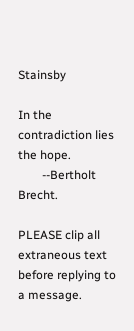Stainsby

In the contradiction lies the hope.
        --Bertholt Brecht.

PLEASE clip all extraneous text before replying to a message.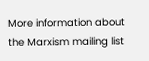More information about the Marxism mailing list